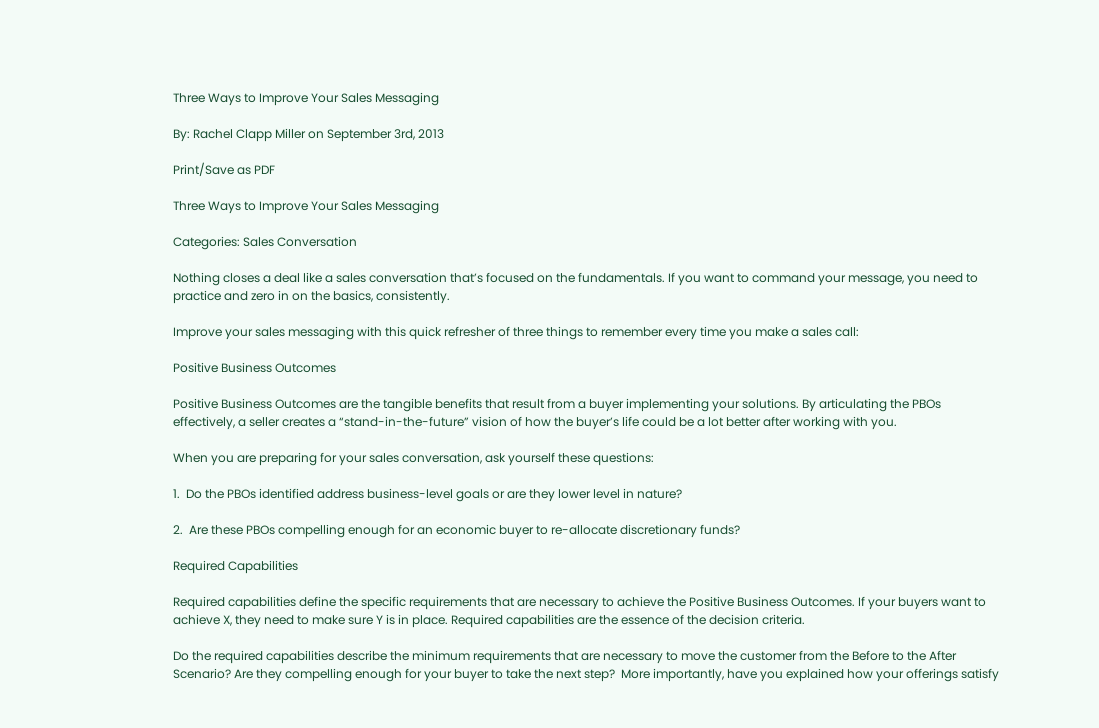Three Ways to Improve Your Sales Messaging

By: Rachel Clapp Miller on September 3rd, 2013

Print/Save as PDF

Three Ways to Improve Your Sales Messaging

Categories: Sales Conversation

Nothing closes a deal like a sales conversation that’s focused on the fundamentals. If you want to command your message, you need to practice and zero in on the basics, consistently.

Improve your sales messaging with this quick refresher of three things to remember every time you make a sales call:

Positive Business Outcomes

Positive Business Outcomes are the tangible benefits that result from a buyer implementing your solutions. By articulating the PBOs effectively, a seller creates a “stand-in-the-future” vision of how the buyer’s life could be a lot better after working with you.

When you are preparing for your sales conversation, ask yourself these questions:

1.  Do the PBOs identified address business-level goals or are they lower level in nature?

2.  Are these PBOs compelling enough for an economic buyer to re-allocate discretionary funds?

Required Capabilities

Required capabilities define the specific requirements that are necessary to achieve the Positive Business Outcomes. If your buyers want to achieve X, they need to make sure Y is in place. Required capabilities are the essence of the decision criteria.

Do the required capabilities describe the minimum requirements that are necessary to move the customer from the Before to the After Scenario? Are they compelling enough for your buyer to take the next step?  More importantly, have you explained how your offerings satisfy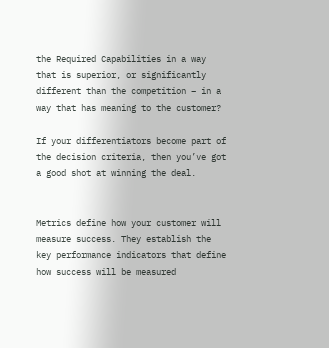the Required Capabilities in a way that is superior, or significantly different than the competition – in a way that has meaning to the customer?

If your differentiators become part of the decision criteria, then you’ve got a good shot at winning the deal.


Metrics define how your customer will measure success. They establish the key performance indicators that define how success will be measured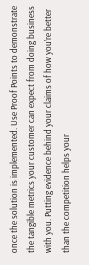once the solution is implemented. Use Proof Points to demonstrate the tangible metrics your customer can expect from doing business with you. Putting evidence behind your claims of how you’re better than the competition helps your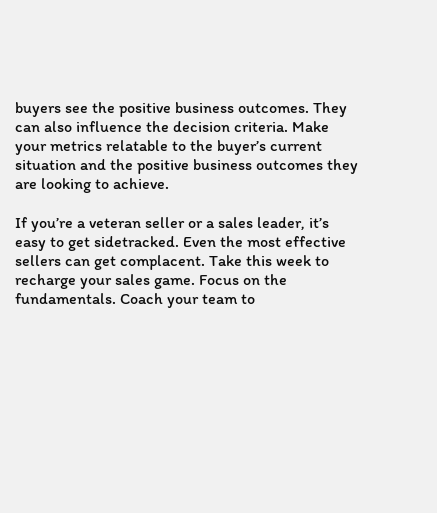buyers see the positive business outcomes. They can also influence the decision criteria. Make your metrics relatable to the buyer’s current situation and the positive business outcomes they are looking to achieve.

If you’re a veteran seller or a sales leader, it’s easy to get sidetracked. Even the most effective sellers can get complacent. Take this week to recharge your sales game. Focus on the fundamentals. Coach your team to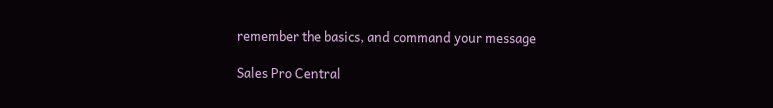remember the basics, and command your message

Sales Pro Central